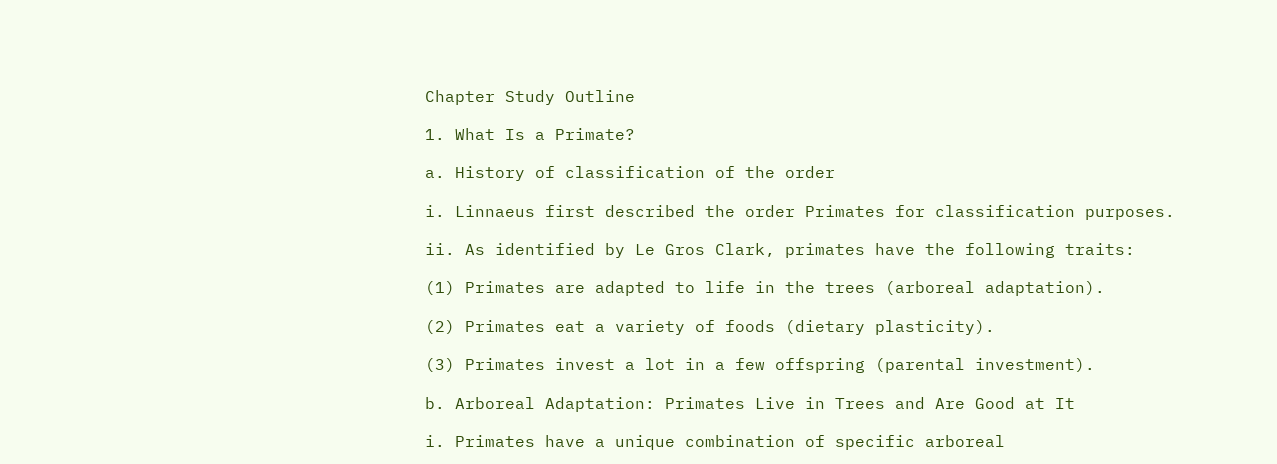Chapter Study Outline

1. What Is a Primate?

a. History of classification of the order

i. Linnaeus first described the order Primates for classification purposes.

ii. As identified by Le Gros Clark, primates have the following traits:

(1) Primates are adapted to life in the trees (arboreal adaptation).

(2) Primates eat a variety of foods (dietary plasticity).

(3) Primates invest a lot in a few offspring (parental investment).

b. Arboreal Adaptation: Primates Live in Trees and Are Good at It

i. Primates have a unique combination of specific arboreal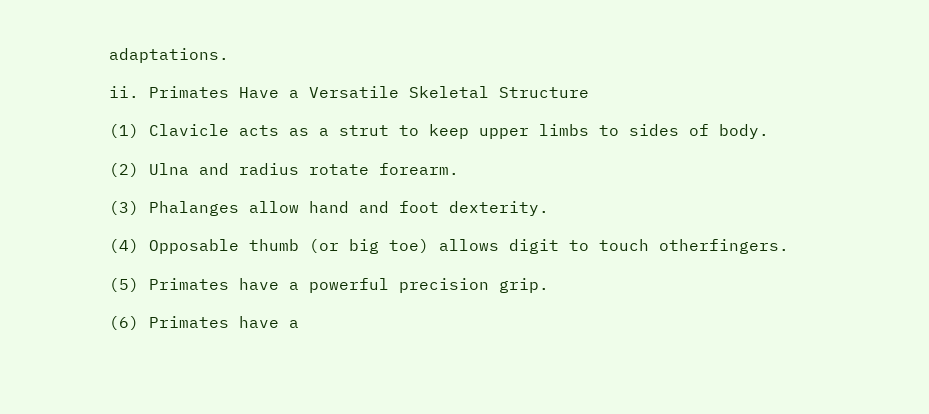adaptations.

ii. Primates Have a Versatile Skeletal Structure

(1) Clavicle acts as a strut to keep upper limbs to sides of body.

(2) Ulna and radius rotate forearm.

(3) Phalanges allow hand and foot dexterity.

(4) Opposable thumb (or big toe) allows digit to touch otherfingers.

(5) Primates have a powerful precision grip.

(6) Primates have a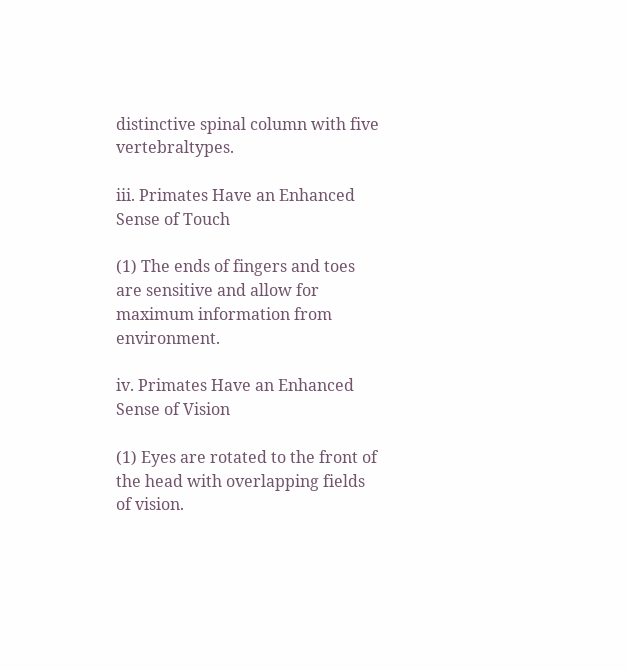distinctive spinal column with five vertebraltypes.

iii. Primates Have an Enhanced Sense of Touch

(1) The ends of fingers and toes are sensitive and allow for maximum information from environment.

iv. Primates Have an Enhanced Sense of Vision

(1) Eyes are rotated to the front of the head with overlapping fields of vision.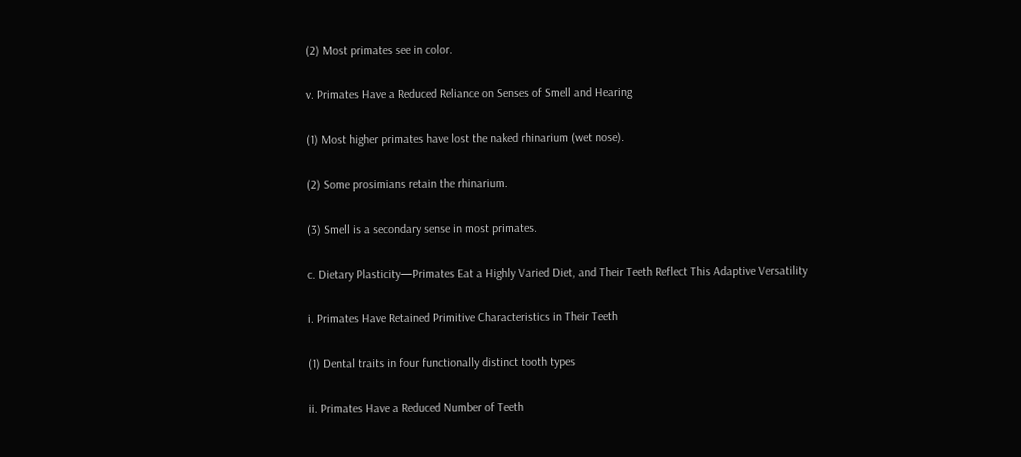(2) Most primates see in color.

v. Primates Have a Reduced Reliance on Senses of Smell and Hearing

(1) Most higher primates have lost the naked rhinarium (wet nose).

(2) Some prosimians retain the rhinarium.

(3) Smell is a secondary sense in most primates.

c. Dietary Plasticity—Primates Eat a Highly Varied Diet, and Their Teeth Reflect This Adaptive Versatility

i. Primates Have Retained Primitive Characteristics in Their Teeth

(1) Dental traits in four functionally distinct tooth types

ii. Primates Have a Reduced Number of Teeth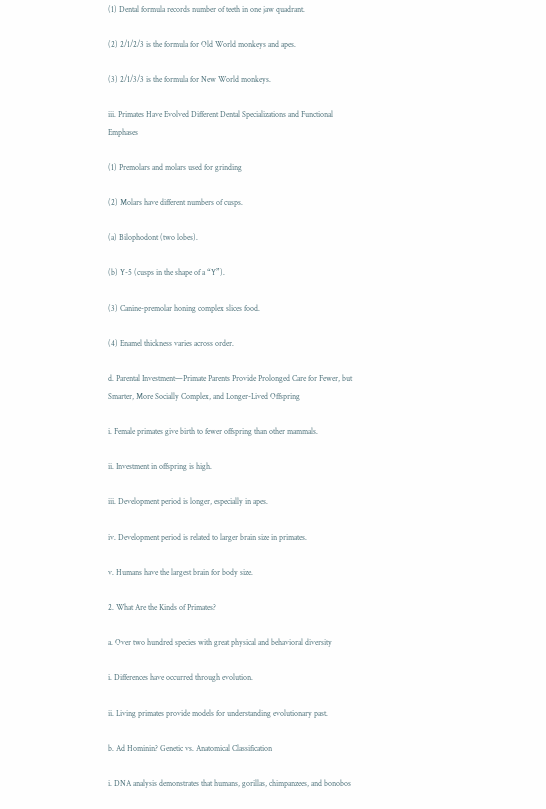(1) Dental formula records number of teeth in one jaw quadrant.

(2) 2/1/2/3 is the formula for Old World monkeys and apes.

(3) 2/1/3/3 is the formula for New World monkeys.

iii. Primates Have Evolved Different Dental Specializations and Functional Emphases

(1) Premolars and molars used for grinding

(2) Molars have different numbers of cusps.

(a) Bilophodont (two lobes).

(b) Y-5 (cusps in the shape of a “Y”).

(3) Canine-premolar honing complex slices food.

(4) Enamel thickness varies across order.

d. Parental Investment—Primate Parents Provide Prolonged Care for Fewer, but Smarter, More Socially Complex, and Longer-Lived Offspring

i. Female primates give birth to fewer offspring than other mammals.

ii. Investment in offspring is high.

iii. Development period is longer, especially in apes.

iv. Development period is related to larger brain size in primates.

v. Humans have the largest brain for body size.

2. What Are the Kinds of Primates?

a. Over two hundred species with great physical and behavioral diversity

i. Differences have occurred through evolution.

ii. Living primates provide models for understanding evolutionary past.

b. Ad Hominin? Genetic vs. Anatomical Classification

i. DNA analysis demonstrates that humans, gorillas, chimpanzees, and bonobos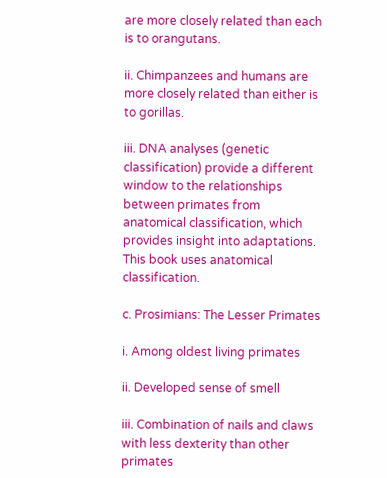are more closely related than each is to orangutans.

ii. Chimpanzees and humans are more closely related than either is to gorillas.

iii. DNA analyses (genetic classification) provide a different window to the relationships between primates from anatomical classification, which provides insight into adaptations. This book uses anatomical classification.

c. Prosimians: The Lesser Primates

i. Among oldest living primates

ii. Developed sense of smell

iii. Combination of nails and claws with less dexterity than other primates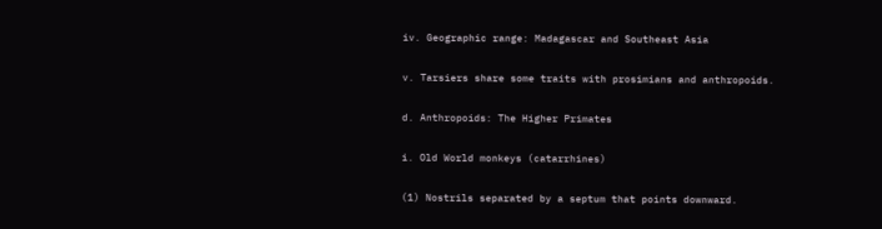iv. Geographic range: Madagascar and Southeast Asia

v. Tarsiers share some traits with prosimians and anthropoids.

d. Anthropoids: The Higher Primates

i. Old World monkeys (catarrhines)

(1) Nostrils separated by a septum that points downward.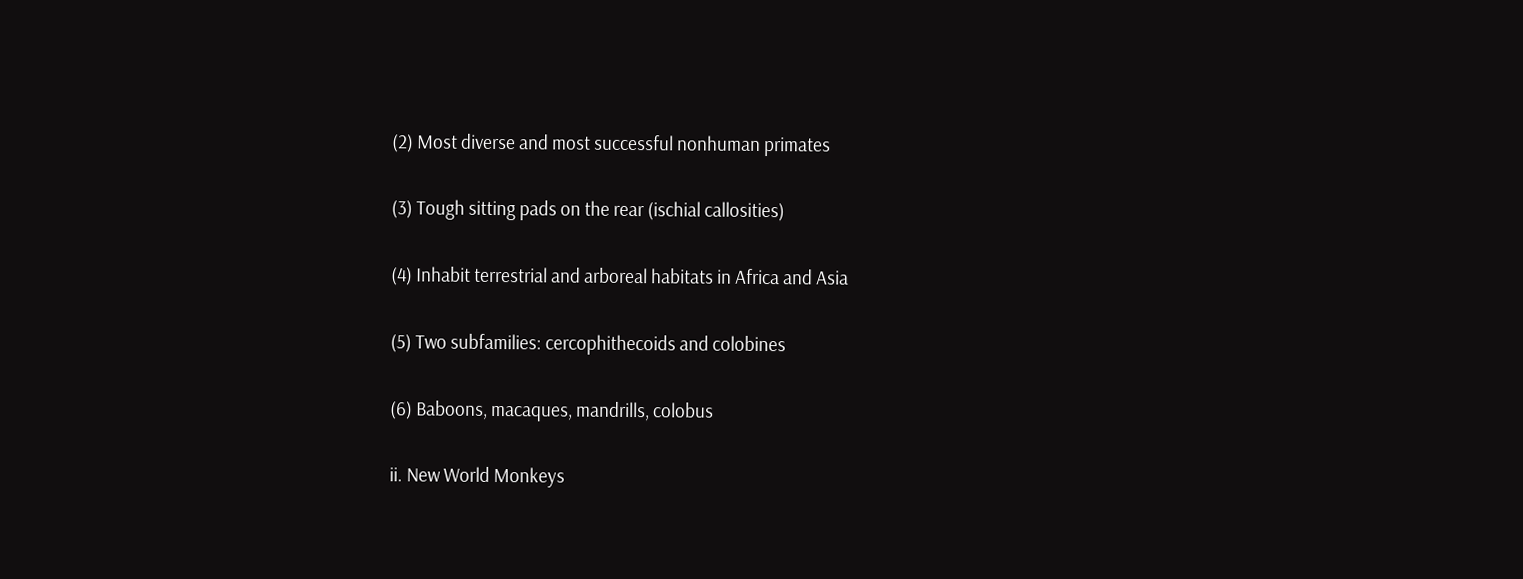(2) Most diverse and most successful nonhuman primates

(3) Tough sitting pads on the rear (ischial callosities)

(4) Inhabit terrestrial and arboreal habitats in Africa and Asia

(5) Two subfamilies: cercophithecoids and colobines

(6) Baboons, macaques, mandrills, colobus

ii. New World Monkeys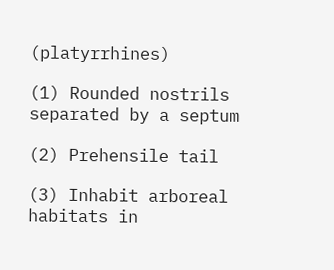(platyrrhines)

(1) Rounded nostrils separated by a septum

(2) Prehensile tail

(3) Inhabit arboreal habitats in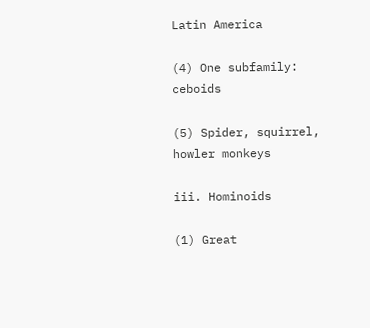Latin America

(4) One subfamily: ceboids

(5) Spider, squirrel, howler monkeys

iii. Hominoids

(1) Great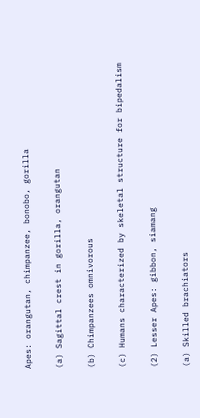Apes: orangutan, chimpanzee, bonobo, gorilla

(a) Sagittal crest in gorilla, orangutan

(b) Chimpanzees omnivorous

(c) Humans characterized by skeletal structure for bipedalism

(2) Lesser Apes: gibbon, siamang

(a) Skilled brachiators